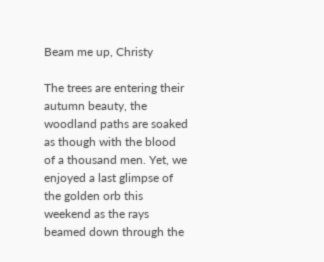Beam me up, Christy

The trees are entering their autumn beauty, the woodland paths are soaked as though with the blood of a thousand men. Yet, we enjoyed a last glimpse of the golden orb this weekend as the rays beamed down through the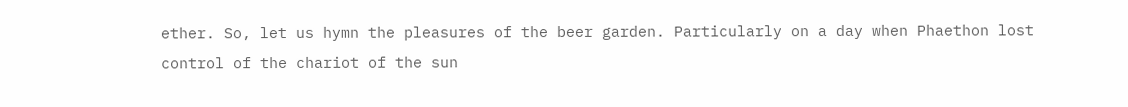ether. So, let us hymn the pleasures of the beer garden. Particularly on a day when Phaethon lost control of the chariot of the sun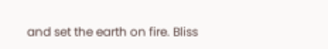and set the earth on fire. Bliss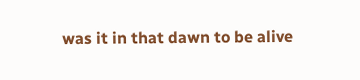was it in that dawn to be alive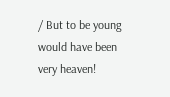/ But to be young would have been very heaven!